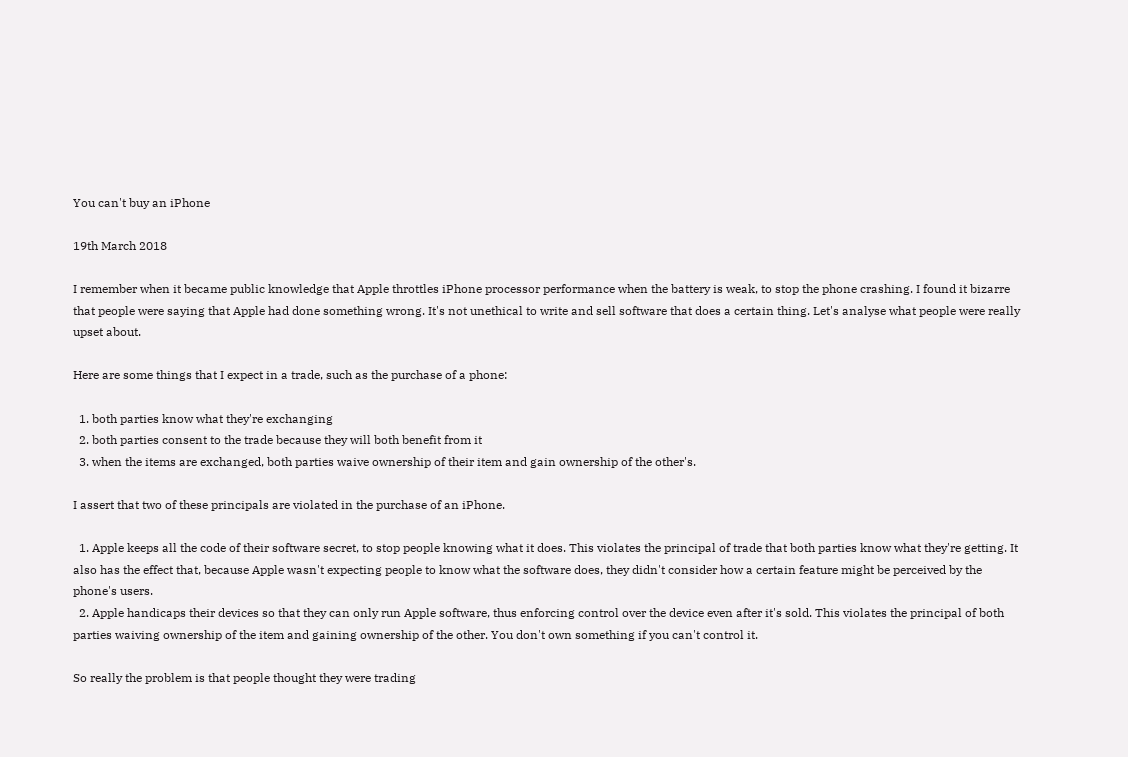You can't buy an iPhone

19th March 2018

I remember when it became public knowledge that Apple throttles iPhone processor performance when the battery is weak, to stop the phone crashing. I found it bizarre that people were saying that Apple had done something wrong. It's not unethical to write and sell software that does a certain thing. Let's analyse what people were really upset about.

Here are some things that I expect in a trade, such as the purchase of a phone:

  1. both parties know what they're exchanging
  2. both parties consent to the trade because they will both benefit from it
  3. when the items are exchanged, both parties waive ownership of their item and gain ownership of the other's.

I assert that two of these principals are violated in the purchase of an iPhone.

  1. Apple keeps all the code of their software secret, to stop people knowing what it does. This violates the principal of trade that both parties know what they're getting. It also has the effect that, because Apple wasn't expecting people to know what the software does, they didn't consider how a certain feature might be perceived by the phone's users.
  2. Apple handicaps their devices so that they can only run Apple software, thus enforcing control over the device even after it's sold. This violates the principal of both parties waiving ownership of the item and gaining ownership of the other. You don't own something if you can't control it.

So really the problem is that people thought they were trading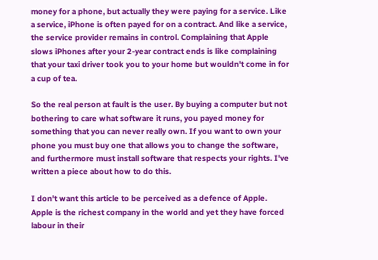money for a phone, but actually they were paying for a service. Like a service, iPhone is often payed for on a contract. And like a service, the service provider remains in control. Complaining that Apple slows iPhones after your 2-year contract ends is like complaining that your taxi driver took you to your home but wouldn't come in for a cup of tea.

So the real person at fault is the user. By buying a computer but not bothering to care what software it runs, you payed money for something that you can never really own. If you want to own your phone you must buy one that allows you to change the software, and furthermore must install software that respects your rights. I've written a piece about how to do this.

I don't want this article to be perceived as a defence of Apple. Apple is the richest company in the world and yet they have forced labour in their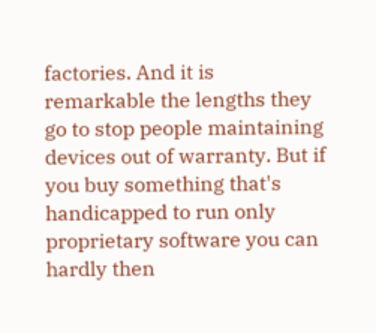factories. And it is remarkable the lengths they go to stop people maintaining devices out of warranty. But if you buy something that's handicapped to run only proprietary software you can hardly then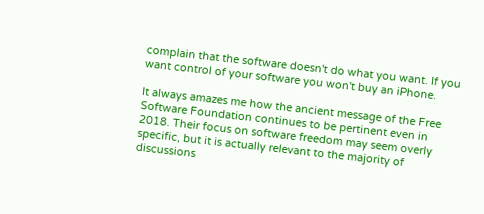complain that the software doesn't do what you want. If you want control of your software you won't buy an iPhone.

It always amazes me how the ancient message of the Free Software Foundation continues to be pertinent even in 2018. Their focus on software freedom may seem overly specific, but it is actually relevant to the majority of discussions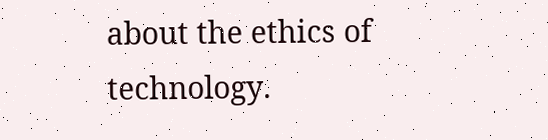about the ethics of technology.